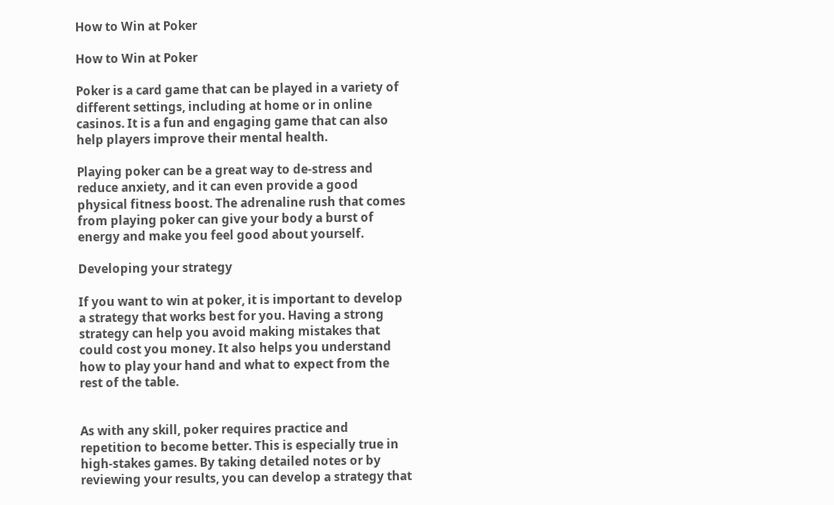How to Win at Poker

How to Win at Poker

Poker is a card game that can be played in a variety of different settings, including at home or in online casinos. It is a fun and engaging game that can also help players improve their mental health.

Playing poker can be a great way to de-stress and reduce anxiety, and it can even provide a good physical fitness boost. The adrenaline rush that comes from playing poker can give your body a burst of energy and make you feel good about yourself.

Developing your strategy

If you want to win at poker, it is important to develop a strategy that works best for you. Having a strong strategy can help you avoid making mistakes that could cost you money. It also helps you understand how to play your hand and what to expect from the rest of the table.


As with any skill, poker requires practice and repetition to become better. This is especially true in high-stakes games. By taking detailed notes or by reviewing your results, you can develop a strategy that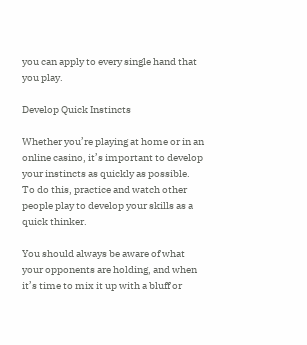you can apply to every single hand that you play.

Develop Quick Instincts

Whether you’re playing at home or in an online casino, it’s important to develop your instincts as quickly as possible. To do this, practice and watch other people play to develop your skills as a quick thinker.

You should always be aware of what your opponents are holding, and when it’s time to mix it up with a bluff or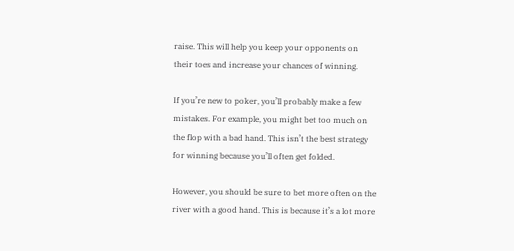raise. This will help you keep your opponents on their toes and increase your chances of winning.

If you’re new to poker, you’ll probably make a few mistakes. For example, you might bet too much on the flop with a bad hand. This isn’t the best strategy for winning because you’ll often get folded.

However, you should be sure to bet more often on the river with a good hand. This is because it’s a lot more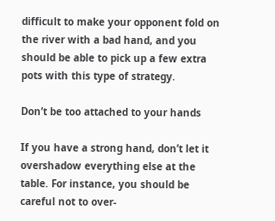difficult to make your opponent fold on the river with a bad hand, and you should be able to pick up a few extra pots with this type of strategy.

Don’t be too attached to your hands

If you have a strong hand, don’t let it overshadow everything else at the table. For instance, you should be careful not to over-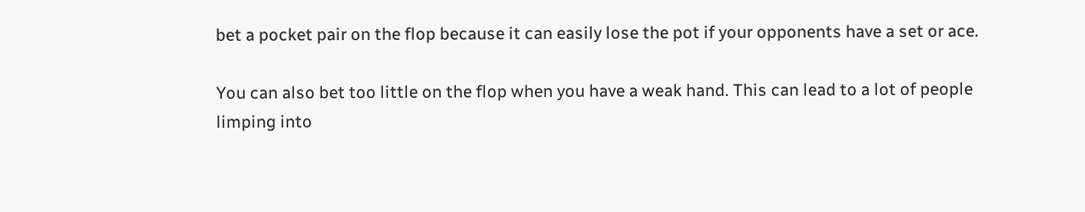bet a pocket pair on the flop because it can easily lose the pot if your opponents have a set or ace.

You can also bet too little on the flop when you have a weak hand. This can lead to a lot of people limping into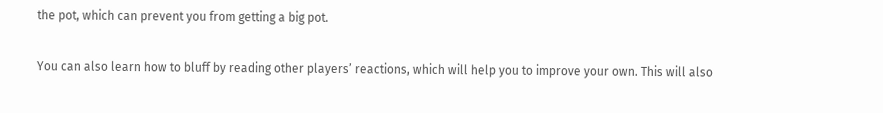the pot, which can prevent you from getting a big pot.

You can also learn how to bluff by reading other players’ reactions, which will help you to improve your own. This will also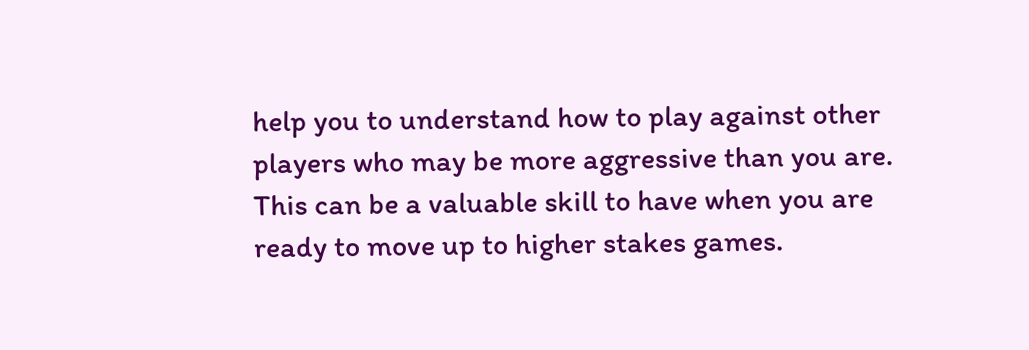help you to understand how to play against other players who may be more aggressive than you are. This can be a valuable skill to have when you are ready to move up to higher stakes games.